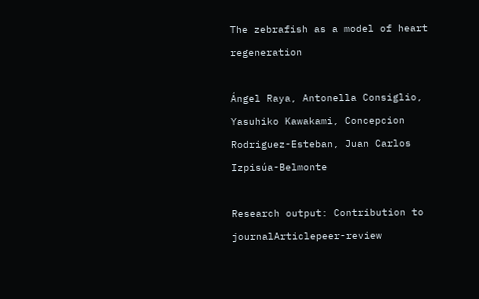The zebrafish as a model of heart regeneration

Ángel Raya, Antonella Consiglio, Yasuhiko Kawakami, Concepcion Rodriguez-Esteban, Juan Carlos Izpisúa-Belmonte

Research output: Contribution to journalArticlepeer-review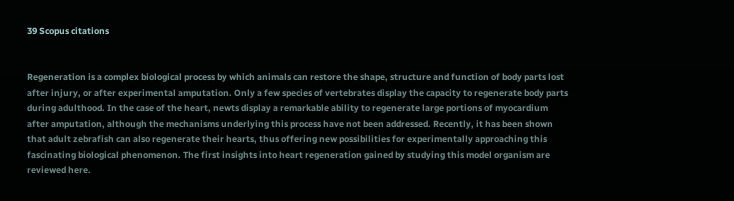39 Scopus citations


Regeneration is a complex biological process by which animals can restore the shape, structure and function of body parts lost after injury, or after experimental amputation. Only a few species of vertebrates display the capacity to regenerate body parts during adulthood. In the case of the heart, newts display a remarkable ability to regenerate large portions of myocardium after amputation, although the mechanisms underlying this process have not been addressed. Recently, it has been shown that adult zebrafish can also regenerate their hearts, thus offering new possibilities for experimentally approaching this fascinating biological phenomenon. The first insights into heart regeneration gained by studying this model organism are reviewed here.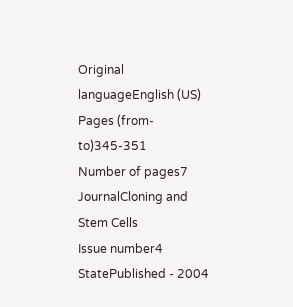Original languageEnglish (US)
Pages (from-to)345-351
Number of pages7
JournalCloning and Stem Cells
Issue number4
StatePublished - 2004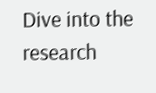Dive into the research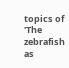topics of 'The zebrafish as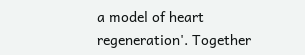a model of heart regeneration'. Together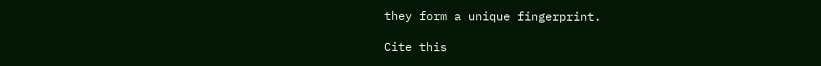they form a unique fingerprint.

Cite this